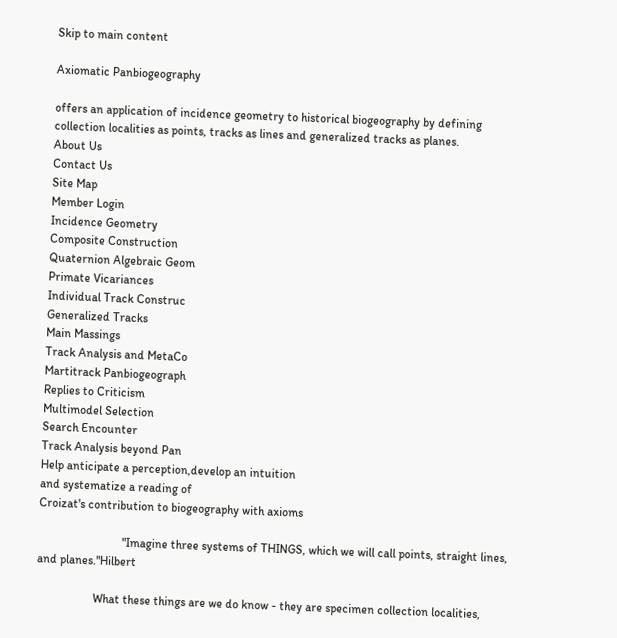Skip to main content

Axiomatic Panbiogeography

offers an application of incidence geometry to historical biogeography by defining collection localities as points, tracks as lines and generalized tracks as planes.
About Us
Contact Us
Site Map
Member Login
Incidence Geometry
Composite Construction
Quaternion Algebraic Geom
Primate Vicariances
Individual Track Construc
Generalized Tracks
Main Massings
Track Analysis and MetaCo
Martitrack Panbiogeograph
Replies to Criticism
Multimodel Selection
Search Encounter
Track Analysis beyond Pan
Help anticipate a perception,develop an intuition
and systematize a reading of
Croizat's contribution to biogeography with axioms

                            "Imagine three systems of THINGS, which we will call points, straight lines, and planes."Hilbert

                   What these things are we do know - they are specimen collection localities,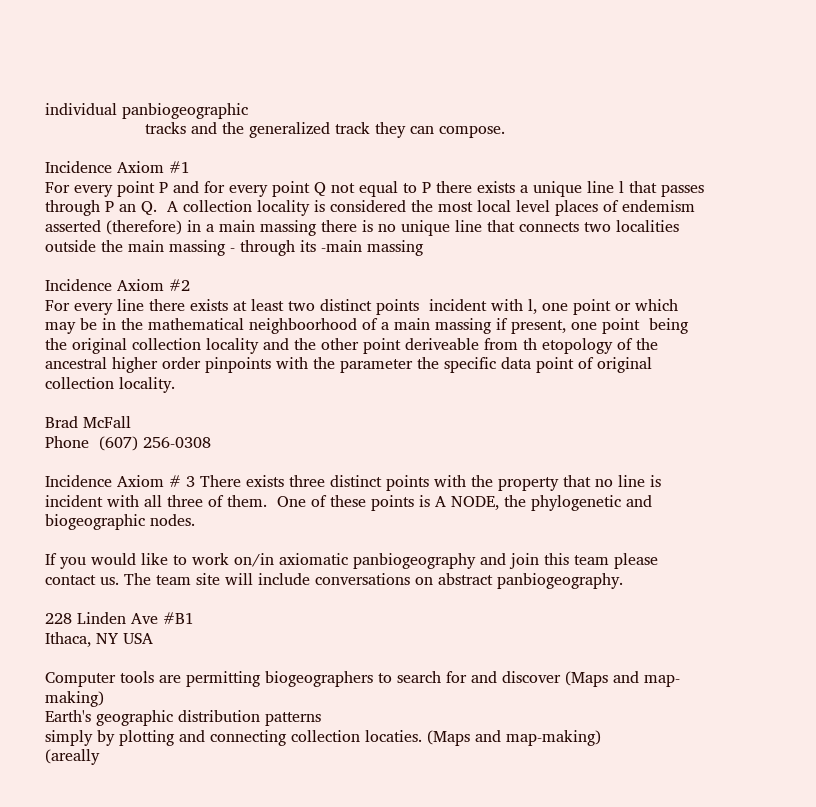individual panbiogeographic
                    tracks and the generalized track they can compose.

Incidence Axiom #1
For every point P and for every point Q not equal to P there exists a unique line l that passes through P an Q.  A collection locality is considered the most local level places of endemism asserted (therefore) in a main massing there is no unique line that connects two localities outside the main massing - through its -main massing

Incidence Axiom #2
For every line there exists at least two distinct points  incident with l, one point or which may be in the mathematical neighboorhood of a main massing if present, one point  being the original collection locality and the other point deriveable from th etopology of the ancestral higher order pinpoints with the parameter the specific data point of original collection locality.

Brad McFall
Phone  (607) 256-0308

Incidence Axiom # 3 There exists three distinct points with the property that no line is incident with all three of them.  One of these points is A NODE, the phylogenetic and biogeographic nodes.

If you would like to work on/in axiomatic panbiogeography and join this team please contact us. The team site will include conversations on abstract panbiogeography.

228 Linden Ave #B1
Ithaca, NY USA

Computer tools are permitting biogeographers to search for and discover (Maps and map-making)
Earth's geographic distribution patterns
simply by plotting and connecting collection locaties. (Maps and map-making)
(areally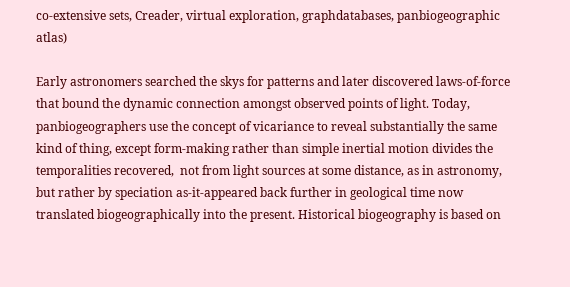co-extensive sets, Creader, virtual exploration, graphdatabases, panbiogeographic atlas)

Early astronomers searched the skys for patterns and later discovered laws-of-force that bound the dynamic connection amongst observed points of light. Today, panbiogeographers use the concept of vicariance to reveal substantially the same kind of thing, except form-making rather than simple inertial motion divides the temporalities recovered,  not from light sources at some distance, as in astronomy, but rather by speciation as-it-appeared back further in geological time now translated biogeographically into the present. Historical biogeography is based on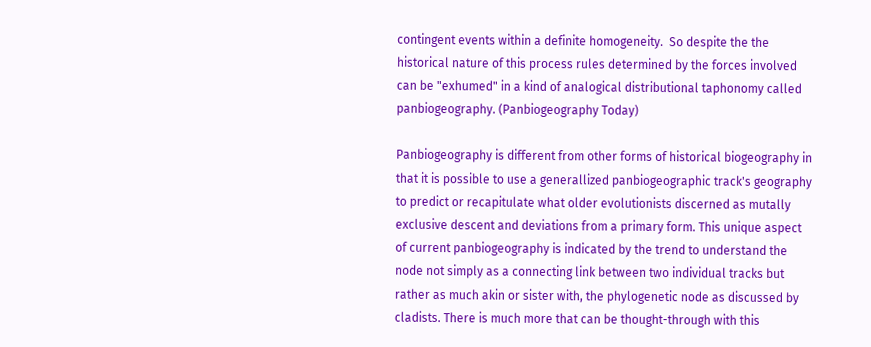contingent events within a definite homogeneity.  So despite the the historical nature of this process rules determined by the forces involved can be "exhumed" in a kind of analogical distributional taphonomy called panbiogeography. (Panbiogeography Today)

Panbiogeography is different from other forms of historical biogeography in that it is possible to use a generallized panbiogeographic track's geography to predict or recapitulate what older evolutionists discerned as mutally exclusive descent and deviations from a primary form. This unique aspect of current panbiogeography is indicated by the trend to understand the node not simply as a connecting link between two individual tracks but rather as much akin or sister with, the phylogenetic node as discussed by cladists. There is much more that can be thought-through with this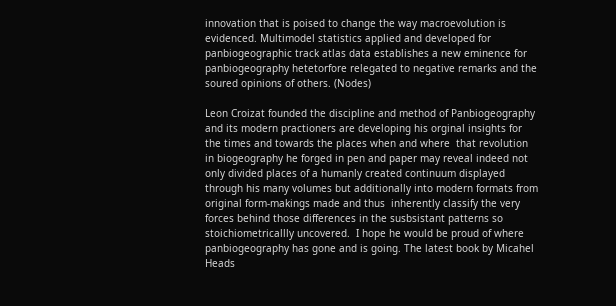innovation that is poised to change the way macroevolution is evidenced. Multimodel statistics applied and developed for panbiogeographic track atlas data establishes a new eminence for panbiogeography hetetorfore relegated to negative remarks and the soured opinions of others. (Nodes)

Leon Croizat founded the discipline and method of Panbiogeography and its modern practioners are developing his orginal insights for the times and towards the places when and where  that revolution in biogeography he forged in pen and paper may reveal indeed not only divided places of a humanly created continuum displayed through his many volumes but additionally into modern formats from original form-makings made and thus  inherently classify the very forces behind those differences in the susbsistant patterns so stoichiometricallly uncovered.  I hope he would be proud of where panbiogeography has gone and is going. The latest book by Micahel Heads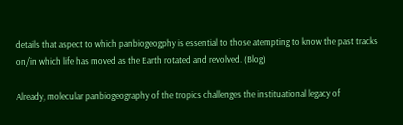details that aspect to which panbiogeogphy is essential to those atempting to know the past tracks on/in which life has moved as the Earth rotated and revolved. (Blog)

Already, molecular panbiogeography of the tropics challenges the instituational legacy of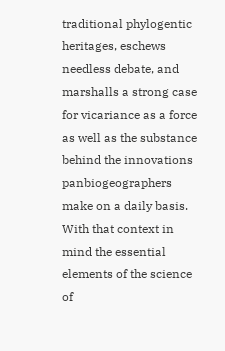traditional phylogentic heritages, eschews needless debate, and marshalls a strong case for vicariance as a force as well as the substance behind the innovations panbiogeographers make on a daily basis.  With that context in mind the essential elements of the science of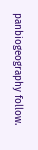panbiogeography follow.